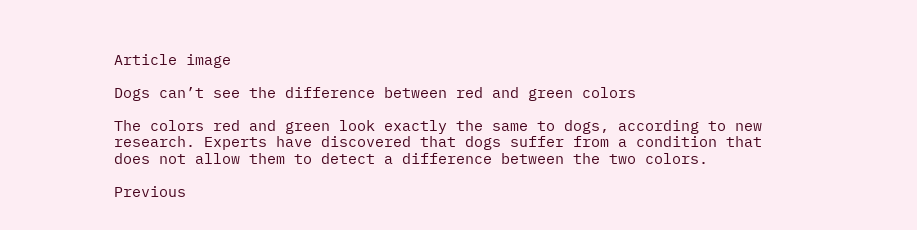Article image

Dogs can’t see the difference between red and green colors

The colors red and green look exactly the same to dogs, according to new research. Experts have discovered that dogs suffer from a condition that does not allow them to detect a difference between the two colors.

Previous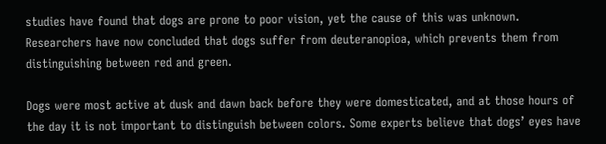studies have found that dogs are prone to poor vision, yet the cause of this was unknown. Researchers have now concluded that dogs suffer from deuteranopioa, which prevents them from distinguishing between red and green.

Dogs were most active at dusk and dawn back before they were domesticated, and at those hours of the day it is not important to distinguish between colors. Some experts believe that dogs’ eyes have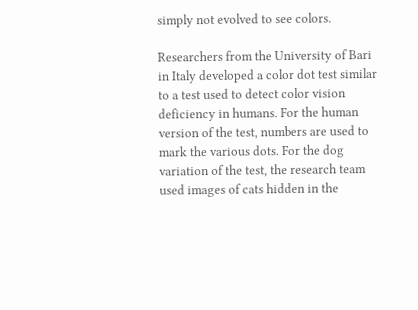simply not evolved to see colors.

Researchers from the University of Bari in Italy developed a color dot test similar to a test used to detect color vision deficiency in humans. For the human version of the test, numbers are used to mark the various dots. For the dog variation of the test, the research team used images of cats hidden in the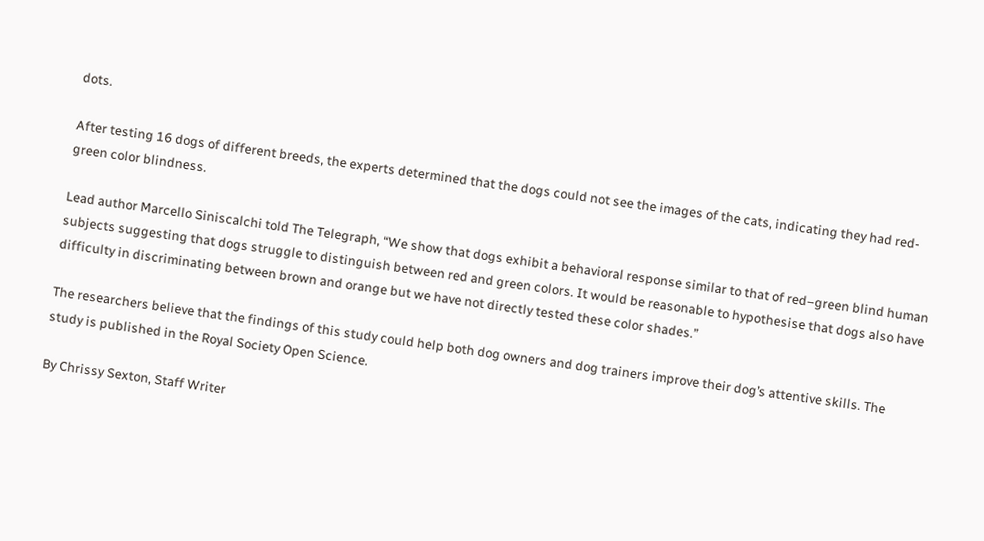dots.

After testing 16 dogs of different breeds, the experts determined that the dogs could not see the images of the cats, indicating they had red-green color blindness.

Lead author Marcello Siniscalchi told The Telegraph, “We show that dogs exhibit a behavioral response similar to that of red–green blind human subjects suggesting that dogs struggle to distinguish between red and green colors. It would be reasonable to hypothesise that dogs also have difficulty in discriminating between brown and orange but we have not directly tested these color shades.”

The researchers believe that the findings of this study could help both dog owners and dog trainers improve their dog’s attentive skills. The study is published in the Royal Society Open Science.

By Chrissy Sexton, Staff Writer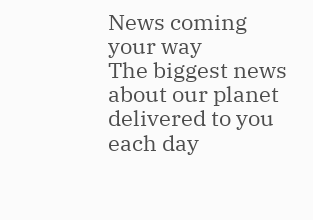News coming your way
The biggest news about our planet delivered to you each day